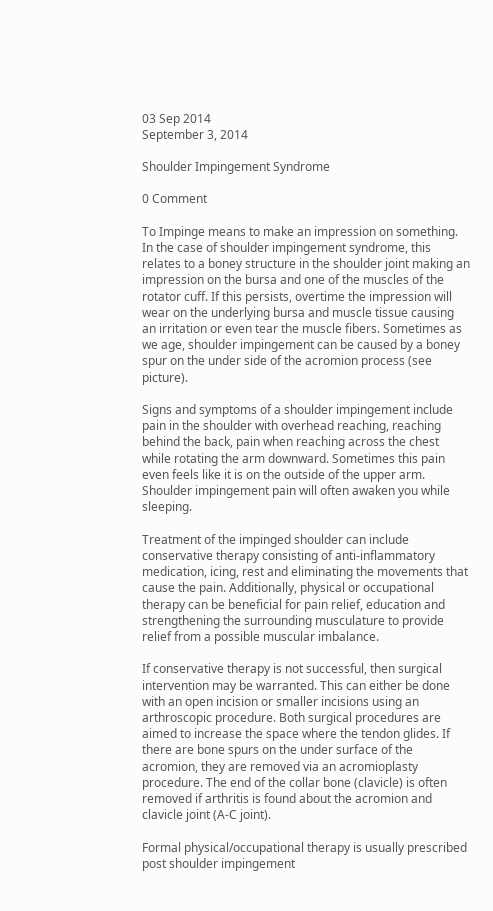03 Sep 2014
September 3, 2014

Shoulder Impingement Syndrome

0 Comment

To Impinge means to make an impression on something. In the case of shoulder impingement syndrome, this relates to a boney structure in the shoulder joint making an impression on the bursa and one of the muscles of the rotator cuff. If this persists, overtime the impression will wear on the underlying bursa and muscle tissue causing an irritation or even tear the muscle fibers. Sometimes as we age, shoulder impingement can be caused by a boney spur on the under side of the acromion process (see picture).

Signs and symptoms of a shoulder impingement include pain in the shoulder with overhead reaching, reaching behind the back, pain when reaching across the chest while rotating the arm downward. Sometimes this pain even feels like it is on the outside of the upper arm. Shoulder impingement pain will often awaken you while sleeping.

Treatment of the impinged shoulder can include conservative therapy consisting of anti-inflammatory medication, icing, rest and eliminating the movements that cause the pain. Additionally, physical or occupational therapy can be beneficial for pain relief, education and strengthening the surrounding musculature to provide relief from a possible muscular imbalance.

If conservative therapy is not successful, then surgical intervention may be warranted. This can either be done with an open incision or smaller incisions using an arthroscopic procedure. Both surgical procedures are aimed to increase the space where the tendon glides. If there are bone spurs on the under surface of the acromion, they are removed via an acromioplasty procedure. The end of the collar bone (clavicle) is often removed if arthritis is found about the acromion and clavicle joint (A-C joint).

Formal physical/occupational therapy is usually prescribed post shoulder impingement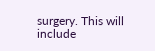surgery. This will include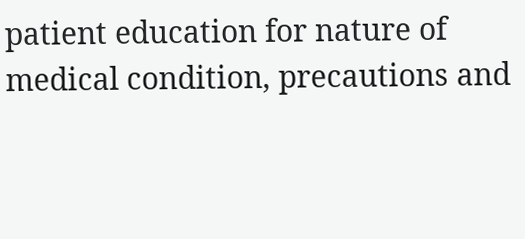patient education for nature of medical condition, precautions and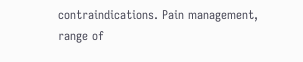contraindications. Pain management, range of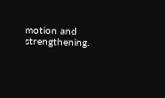motion and strengthening.